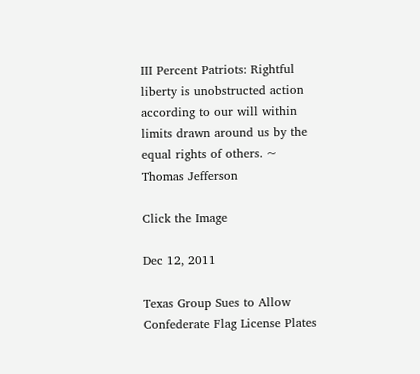III Percent Patriots: Rightful liberty is unobstructed action according to our will within limits drawn around us by the equal rights of others. ~ Thomas Jefferson

Click the Image

Dec 12, 2011

Texas Group Sues to Allow Confederate Flag License Plates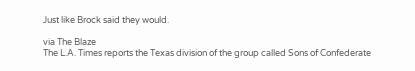Just like Brock said they would.

via The Blaze
The L.A. Times reports the Texas division of the group called Sons of Confederate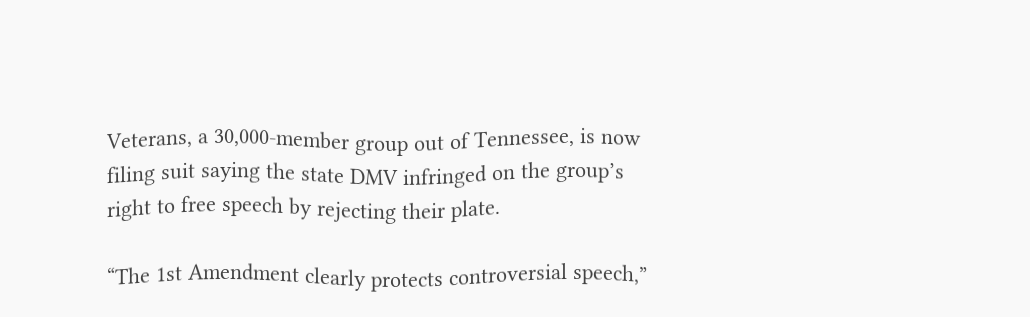Veterans, a 30,000-member group out of Tennessee, is now filing suit saying the state DMV infringed on the group’s right to free speech by rejecting their plate.

“The 1st Amendment clearly protects controversial speech,”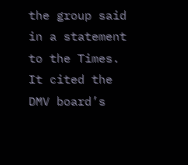the group said in a statement to the Times. It cited the DMV board’s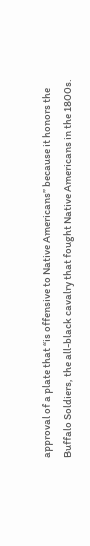approval of a plate that “is offensive to Native Americans” because it honors the Buffalo Soldiers, the all-black cavalry that fought Native Americans in the 1800s.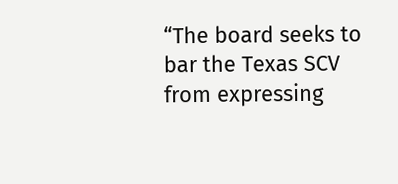“The board seeks to bar the Texas SCV from expressing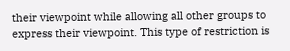their viewpoint while allowing all other groups to express their viewpoint. This type of restriction is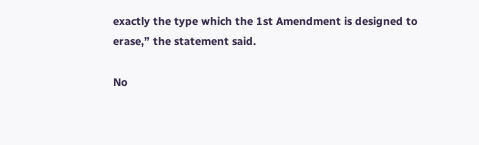exactly the type which the 1st Amendment is designed to erase,” the statement said.

No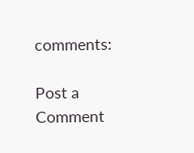comments:

Post a Comment